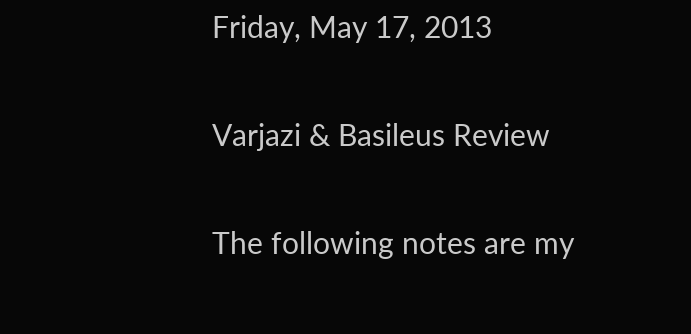Friday, May 17, 2013

Varjazi & Basileus Review

The following notes are my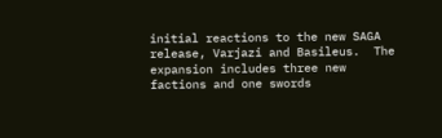initial reactions to the new SAGA release, Varjazi and Basileus.  The expansion includes three new factions and one swords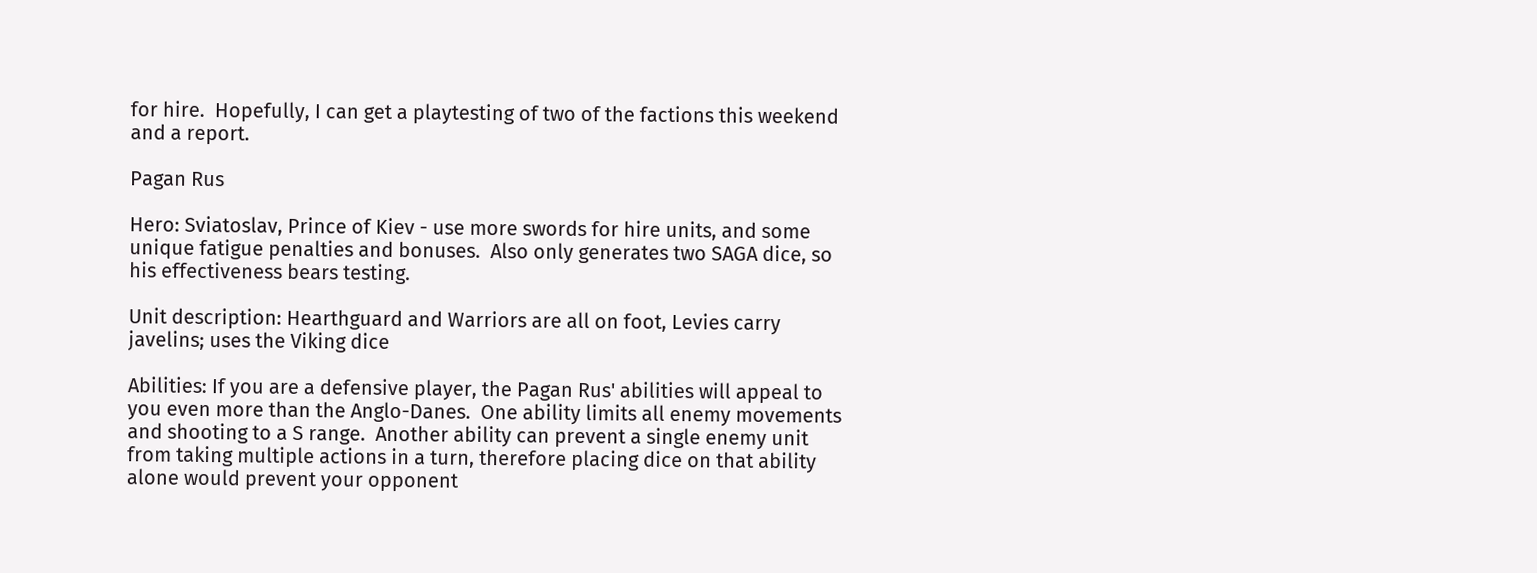for hire.  Hopefully, I can get a playtesting of two of the factions this weekend and a report.

Pagan Rus

Hero: Sviatoslav, Prince of Kiev - use more swords for hire units, and some unique fatigue penalties and bonuses.  Also only generates two SAGA dice, so his effectiveness bears testing.

Unit description: Hearthguard and Warriors are all on foot, Levies carry javelins; uses the Viking dice

Abilities: If you are a defensive player, the Pagan Rus' abilities will appeal to you even more than the Anglo-Danes.  One ability limits all enemy movements and shooting to a S range.  Another ability can prevent a single enemy unit from taking multiple actions in a turn, therefore placing dice on that ability alone would prevent your opponent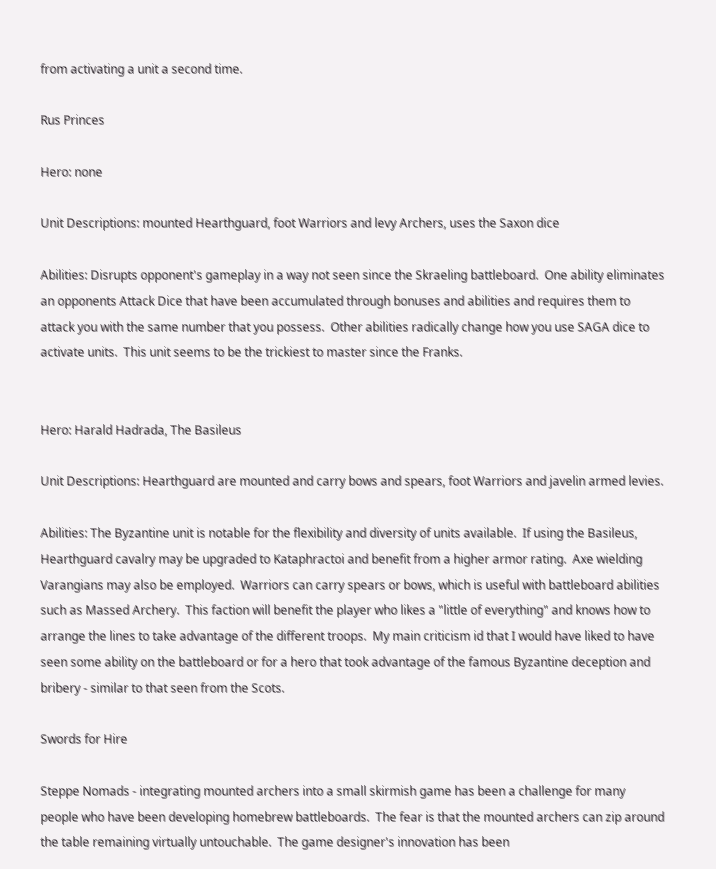from activating a unit a second time.

Rus Princes

Hero: none

Unit Descriptions: mounted Hearthguard, foot Warriors and levy Archers, uses the Saxon dice

Abilities: Disrupts opponent's gameplay in a way not seen since the Skraeling battleboard.  One ability eliminates an opponents Attack Dice that have been accumulated through bonuses and abilities and requires them to attack you with the same number that you possess.  Other abilities radically change how you use SAGA dice to activate units.  This unit seems to be the trickiest to master since the Franks.


Hero: Harald Hadrada, The Basileus

Unit Descriptions: Hearthguard are mounted and carry bows and spears, foot Warriors and javelin armed levies.

Abilities: The Byzantine unit is notable for the flexibility and diversity of units available.  If using the Basileus, Hearthguard cavalry may be upgraded to Kataphractoi and benefit from a higher armor rating.  Axe wielding Varangians may also be employed.  Warriors can carry spears or bows, which is useful with battleboard abilities such as Massed Archery.  This faction will benefit the player who likes a "little of everything" and knows how to arrange the lines to take advantage of the different troops.  My main criticism id that I would have liked to have seen some ability on the battleboard or for a hero that took advantage of the famous Byzantine deception and bribery - similar to that seen from the Scots.

Swords for Hire

Steppe Nomads - integrating mounted archers into a small skirmish game has been a challenge for many people who have been developing homebrew battleboards.  The fear is that the mounted archers can zip around the table remaining virtually untouchable.  The game designer's innovation has been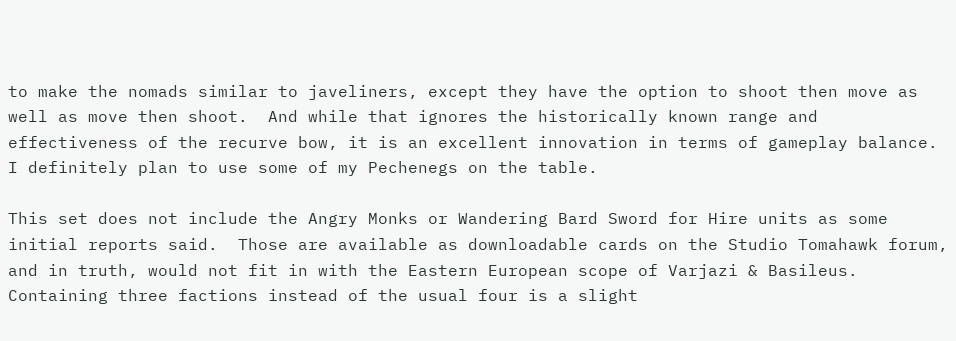to make the nomads similar to javeliners, except they have the option to shoot then move as well as move then shoot.  And while that ignores the historically known range and effectiveness of the recurve bow, it is an excellent innovation in terms of gameplay balance.  I definitely plan to use some of my Pechenegs on the table.

This set does not include the Angry Monks or Wandering Bard Sword for Hire units as some initial reports said.  Those are available as downloadable cards on the Studio Tomahawk forum, and in truth, would not fit in with the Eastern European scope of Varjazi & Basileus.   Containing three factions instead of the usual four is a slight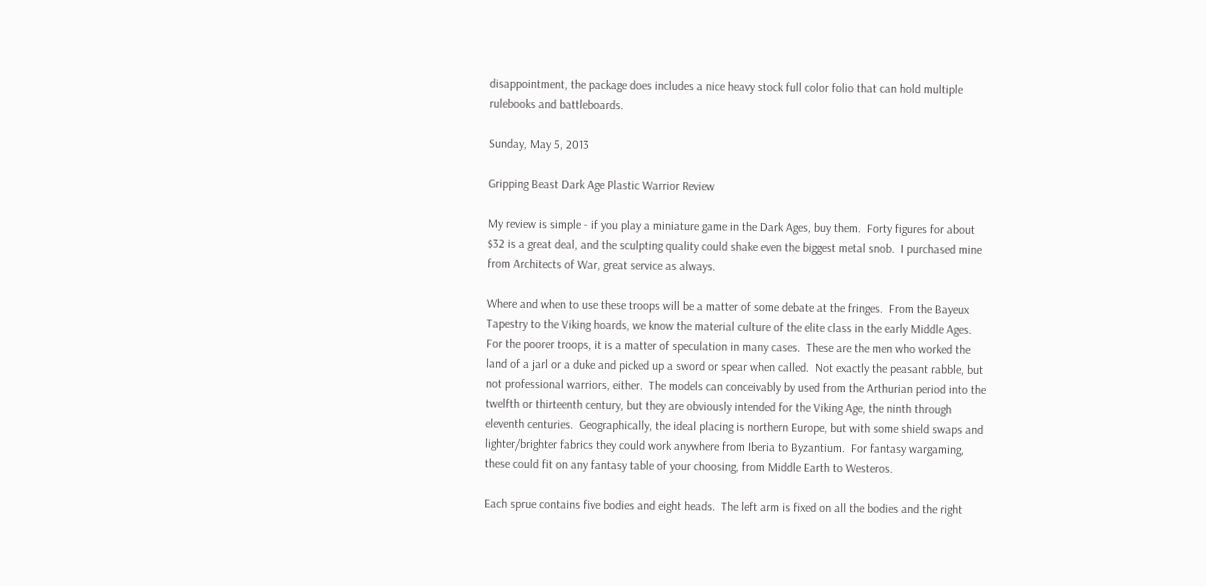disappointment, the package does includes a nice heavy stock full color folio that can hold multiple rulebooks and battleboards.

Sunday, May 5, 2013

Gripping Beast Dark Age Plastic Warrior Review

My review is simple - if you play a miniature game in the Dark Ages, buy them.  Forty figures for about $32 is a great deal, and the sculpting quality could shake even the biggest metal snob.  I purchased mine from Architects of War, great service as always.

Where and when to use these troops will be a matter of some debate at the fringes.  From the Bayeux Tapestry to the Viking hoards, we know the material culture of the elite class in the early Middle Ages.  For the poorer troops, it is a matter of speculation in many cases.  These are the men who worked the land of a jarl or a duke and picked up a sword or spear when called.  Not exactly the peasant rabble, but not professional warriors, either.  The models can conceivably by used from the Arthurian period into the twelfth or thirteenth century, but they are obviously intended for the Viking Age, the ninth through eleventh centuries.  Geographically, the ideal placing is northern Europe, but with some shield swaps and lighter/brighter fabrics they could work anywhere from Iberia to Byzantium.  For fantasy wargaming, these could fit on any fantasy table of your choosing, from Middle Earth to Westeros.

Each sprue contains five bodies and eight heads.  The left arm is fixed on all the bodies and the right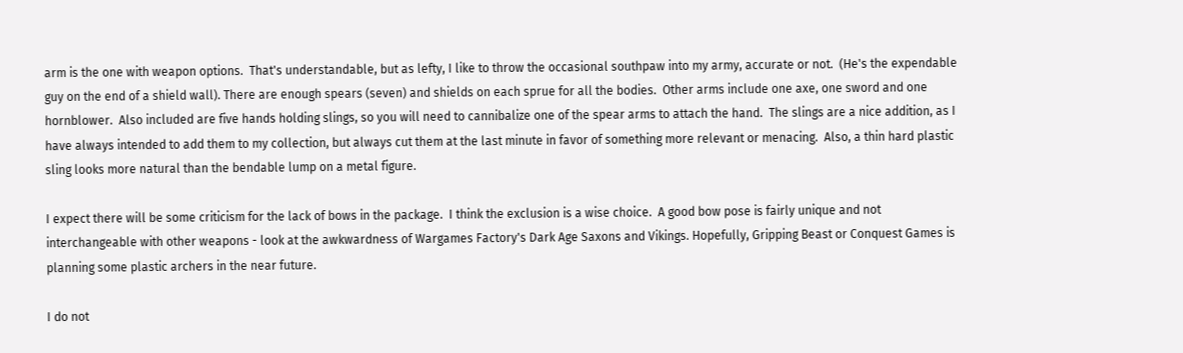arm is the one with weapon options.  That's understandable, but as lefty, I like to throw the occasional southpaw into my army, accurate or not.  (He's the expendable guy on the end of a shield wall). There are enough spears (seven) and shields on each sprue for all the bodies.  Other arms include one axe, one sword and one hornblower.  Also included are five hands holding slings, so you will need to cannibalize one of the spear arms to attach the hand.  The slings are a nice addition, as I have always intended to add them to my collection, but always cut them at the last minute in favor of something more relevant or menacing.  Also, a thin hard plastic sling looks more natural than the bendable lump on a metal figure.

I expect there will be some criticism for the lack of bows in the package.  I think the exclusion is a wise choice.  A good bow pose is fairly unique and not interchangeable with other weapons - look at the awkwardness of Wargames Factory's Dark Age Saxons and Vikings. Hopefully, Gripping Beast or Conquest Games is planning some plastic archers in the near future.

I do not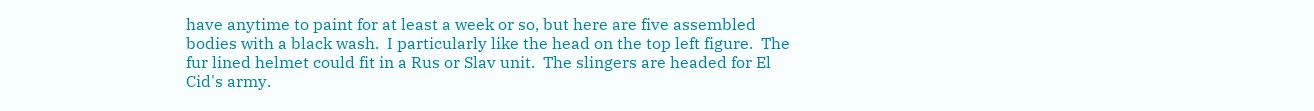have anytime to paint for at least a week or so, but here are five assembled bodies with a black wash.  I particularly like the head on the top left figure.  The fur lined helmet could fit in a Rus or Slav unit.  The slingers are headed for El Cid's army.